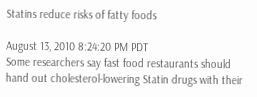Statins reduce risks of fatty foods

August 13, 2010 8:24:20 PM PDT
Some researchers say fast food restaurants should hand out cholesterol-lowering Statin drugs with their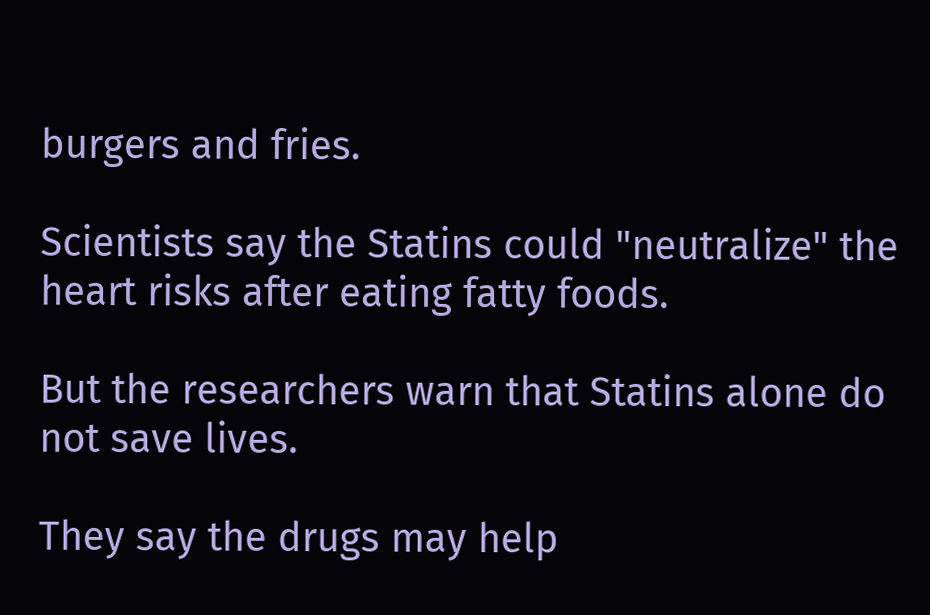burgers and fries.

Scientists say the Statins could "neutralize" the heart risks after eating fatty foods.

But the researchers warn that Statins alone do not save lives.

They say the drugs may help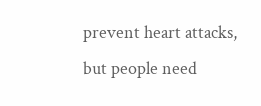prevent heart attacks, but people need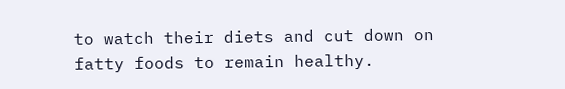to watch their diets and cut down on fatty foods to remain healthy.